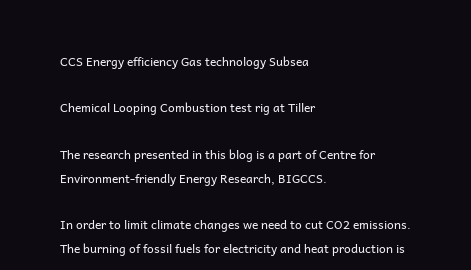CCS Energy efficiency Gas technology Subsea

Chemical Looping Combustion test rig at Tiller

The research presented in this blog is a part of Centre for Environment-friendly Energy Research, BIGCCS.

In order to limit climate changes we need to cut CO2 emissions. The burning of fossil fuels for electricity and heat production is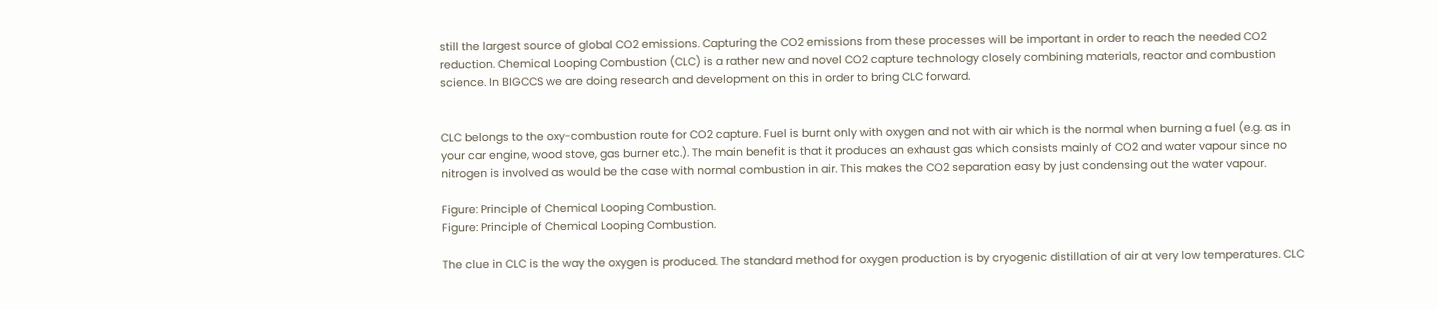still the largest source of global CO2 emissions. Capturing the CO2 emissions from these processes will be important in order to reach the needed CO2 reduction. Chemical Looping Combustion (CLC) is a rather new and novel CO2 capture technology closely combining materials, reactor and combustion science. In BIGCCS we are doing research and development on this in order to bring CLC forward.


CLC belongs to the oxy-combustion route for CO2 capture. Fuel is burnt only with oxygen and not with air which is the normal when burning a fuel (e.g. as in your car engine, wood stove, gas burner etc.). The main benefit is that it produces an exhaust gas which consists mainly of CO2 and water vapour since no nitrogen is involved as would be the case with normal combustion in air. This makes the CO2 separation easy by just condensing out the water vapour.

Figure: Principle of Chemical Looping Combustion.
Figure: Principle of Chemical Looping Combustion.

The clue in CLC is the way the oxygen is produced. The standard method for oxygen production is by cryogenic distillation of air at very low temperatures. CLC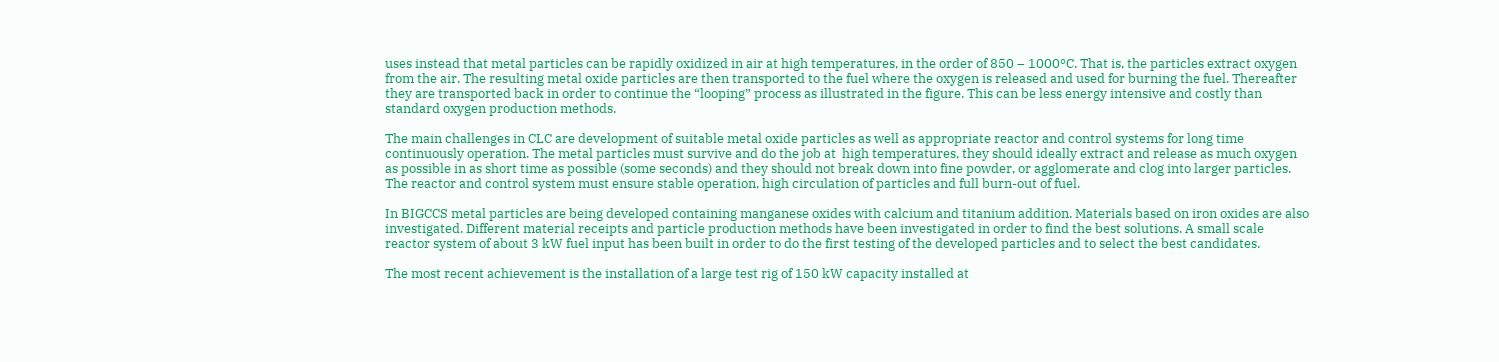uses instead that metal particles can be rapidly oxidized in air at high temperatures, in the order of 850 – 1000°C. That is, the particles extract oxygen from the air. The resulting metal oxide particles are then transported to the fuel where the oxygen is released and used for burning the fuel. Thereafter they are transported back in order to continue the “looping” process as illustrated in the figure. This can be less energy intensive and costly than standard oxygen production methods.

The main challenges in CLC are development of suitable metal oxide particles as well as appropriate reactor and control systems for long time continuously operation. The metal particles must survive and do the job at  high temperatures, they should ideally extract and release as much oxygen as possible in as short time as possible (some seconds) and they should not break down into fine powder, or agglomerate and clog into larger particles. The reactor and control system must ensure stable operation, high circulation of particles and full burn-out of fuel.

In BIGCCS metal particles are being developed containing manganese oxides with calcium and titanium addition. Materials based on iron oxides are also investigated. Different material receipts and particle production methods have been investigated in order to find the best solutions. A small scale reactor system of about 3 kW fuel input has been built in order to do the first testing of the developed particles and to select the best candidates.

The most recent achievement is the installation of a large test rig of 150 kW capacity installed at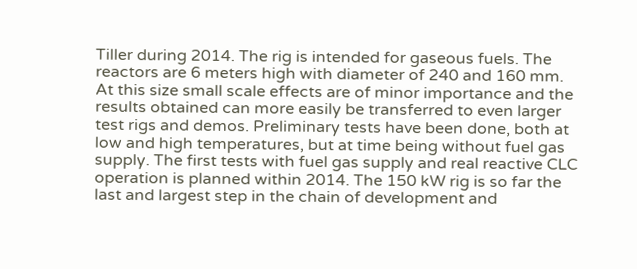Tiller during 2014. The rig is intended for gaseous fuels. The reactors are 6 meters high with diameter of 240 and 160 mm. At this size small scale effects are of minor importance and the results obtained can more easily be transferred to even larger test rigs and demos. Preliminary tests have been done, both at low and high temperatures, but at time being without fuel gas supply. The first tests with fuel gas supply and real reactive CLC operation is planned within 2014. The 150 kW rig is so far the last and largest step in the chain of development and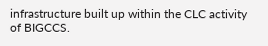infrastructure built up within the CLC activity of BIGCCS.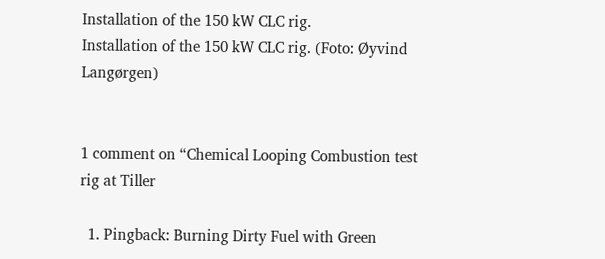Installation of the 150 kW CLC rig.
Installation of the 150 kW CLC rig. (Foto: Øyvind Langørgen)


1 comment on “Chemical Looping Combustion test rig at Tiller

  1. Pingback: Burning Dirty Fuel with Green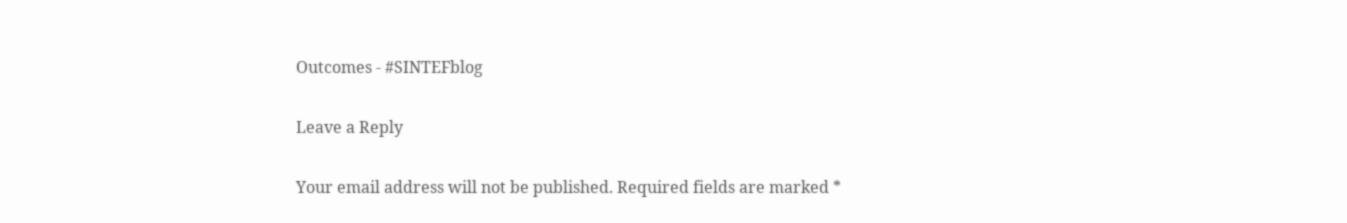Outcomes - #SINTEFblog

Leave a Reply

Your email address will not be published. Required fields are marked *